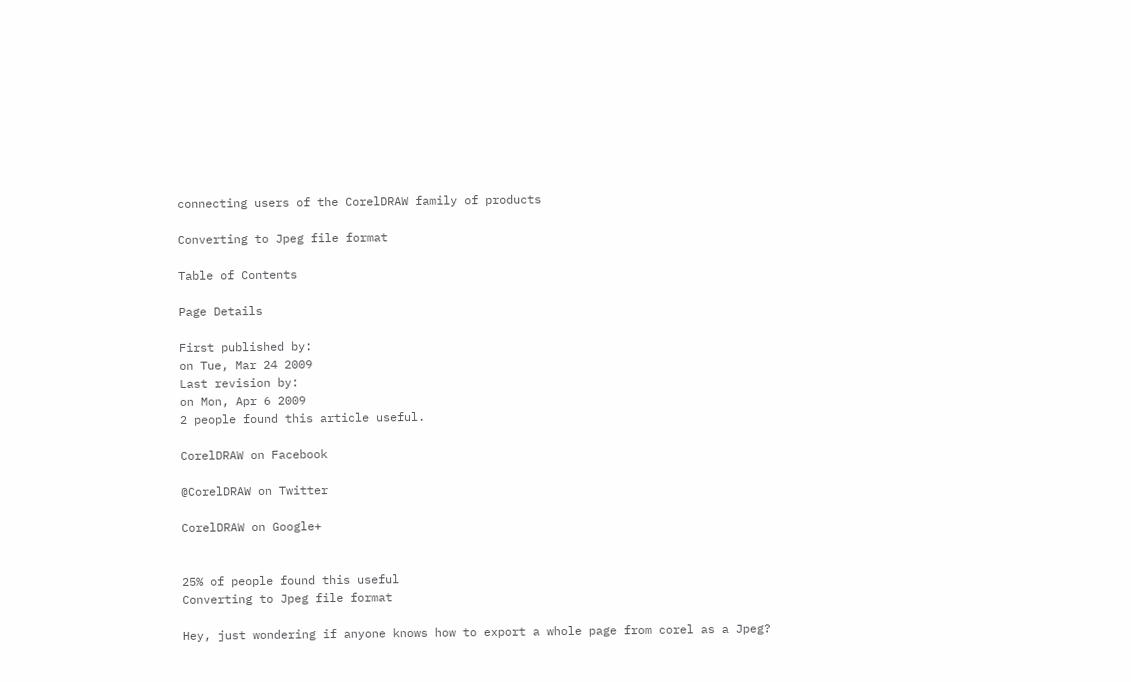connecting users of the CorelDRAW family of products

Converting to Jpeg file format

Table of Contents

Page Details

First published by:
on Tue, Mar 24 2009
Last revision by:
on Mon, Apr 6 2009
2 people found this article useful.

CorelDRAW on Facebook

@CorelDRAW on Twitter

CorelDRAW on Google+


25% of people found this useful
Converting to Jpeg file format

Hey, just wondering if anyone knows how to export a whole page from corel as a Jpeg?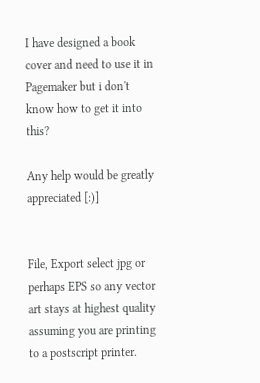I have designed a book cover and need to use it in Pagemaker but i don't know how to get it into this?

Any help would be greatly appreciated [:)]


File, Export select jpg or perhaps EPS so any vector art stays at highest quality assuming you are printing to a postscript printer.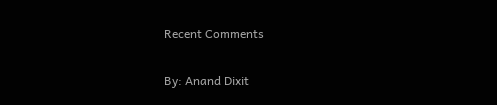Recent Comments

By: Anand Dixit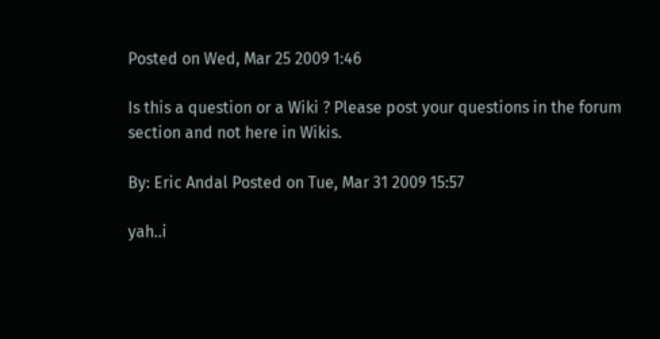Posted on Wed, Mar 25 2009 1:46

Is this a question or a Wiki ? Please post your questions in the forum section and not here in Wikis.

By: Eric Andal Posted on Tue, Mar 31 2009 15:57

yah..i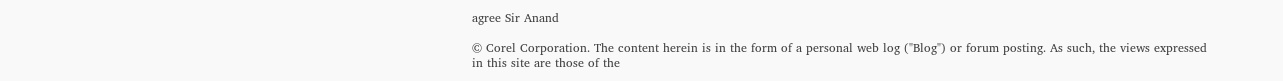agree Sir Anand

© Corel Corporation. The content herein is in the form of a personal web log ("Blog") or forum posting. As such, the views expressed in this site are those of the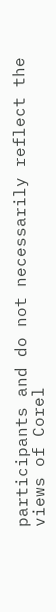participants and do not necessarily reflect the views of Corel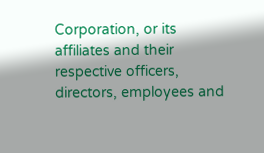Corporation, or its affiliates and their respective officers, directors, employees and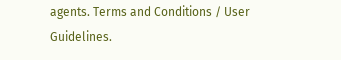agents. Terms and Conditions / User Guidelines.